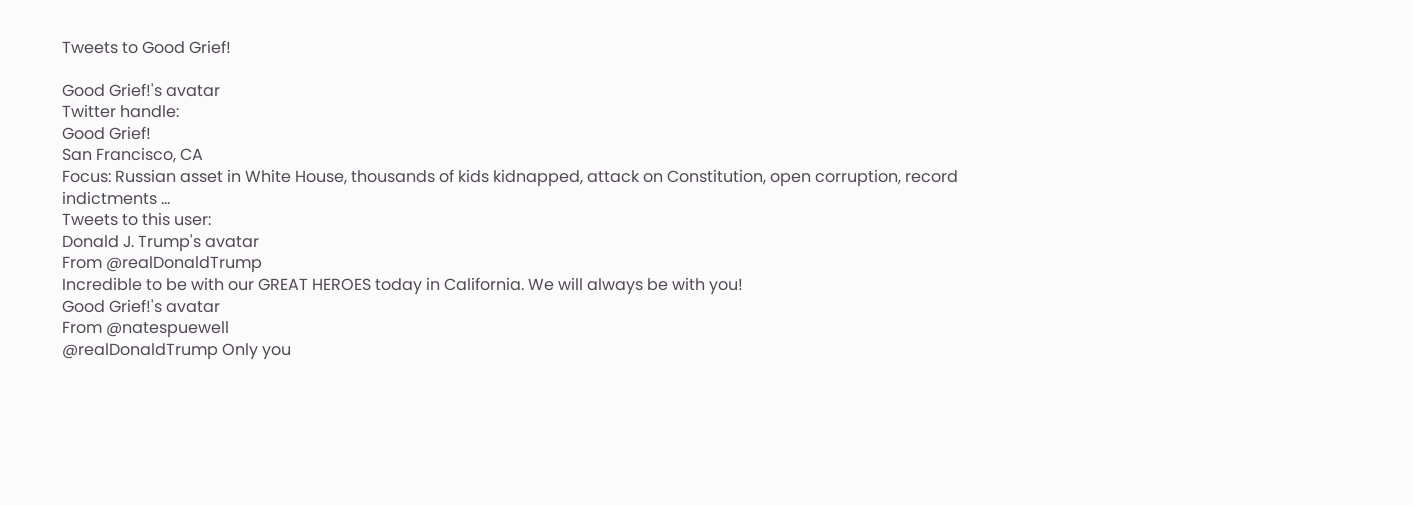Tweets to Good Grief!

Good Grief!'s avatar
Twitter handle:
Good Grief!
San Francisco, CA
Focus: Russian asset in White House, thousands of kids kidnapped, attack on Constitution, open corruption, record indictments ...
Tweets to this user:
Donald J. Trump's avatar
From @realDonaldTrump
Incredible to be with our GREAT HEROES today in California. We will always be with you!
Good Grief!'s avatar
From @natespuewell
@realDonaldTrump Only you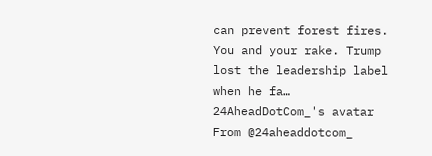can prevent forest fires. You and your rake. Trump lost the leadership label when he fa…
24AheadDotCom_'s avatar
From @24aheaddotcom_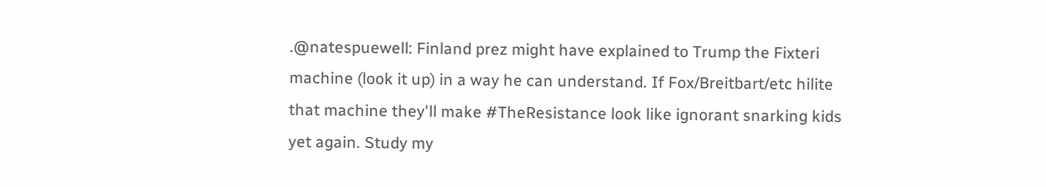.@natespuewell: Finland prez might have explained to Trump the Fixteri machine (look it up) in a way he can understand. If Fox/Breitbart/etc hilite that machine they'll make #TheResistance look like ignorant snarking kids yet again. Study my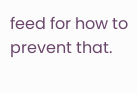feed for how to prevent that.